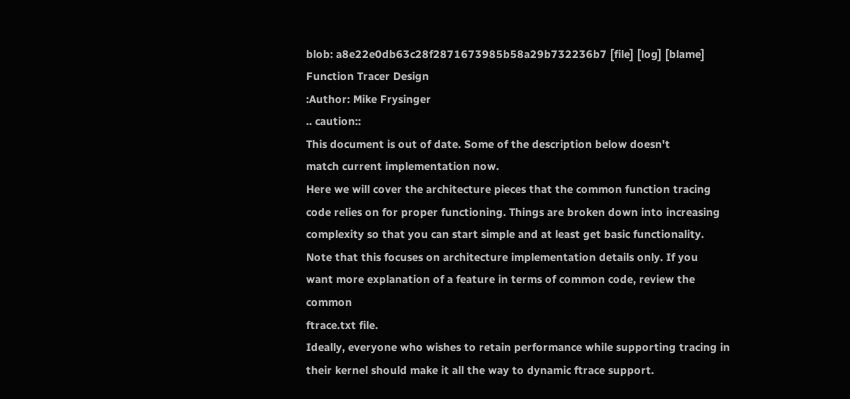blob: a8e22e0db63c28f2871673985b58a29b732236b7 [file] [log] [blame]
Function Tracer Design
:Author: Mike Frysinger
.. caution::
This document is out of date. Some of the description below doesn't
match current implementation now.
Here we will cover the architecture pieces that the common function tracing
code relies on for proper functioning. Things are broken down into increasing
complexity so that you can start simple and at least get basic functionality.
Note that this focuses on architecture implementation details only. If you
want more explanation of a feature in terms of common code, review the common
ftrace.txt file.
Ideally, everyone who wishes to retain performance while supporting tracing in
their kernel should make it all the way to dynamic ftrace support.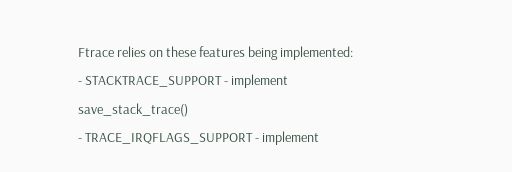Ftrace relies on these features being implemented:
- STACKTRACE_SUPPORT - implement save_stack_trace()
- TRACE_IRQFLAGS_SUPPORT - implement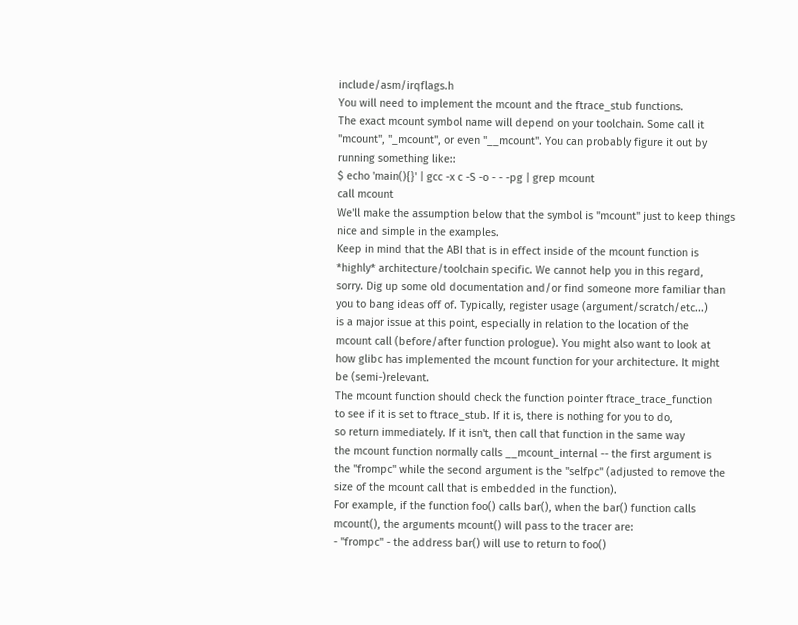include/asm/irqflags.h
You will need to implement the mcount and the ftrace_stub functions.
The exact mcount symbol name will depend on your toolchain. Some call it
"mcount", "_mcount", or even "__mcount". You can probably figure it out by
running something like::
$ echo 'main(){}' | gcc -x c -S -o - - -pg | grep mcount
call mcount
We'll make the assumption below that the symbol is "mcount" just to keep things
nice and simple in the examples.
Keep in mind that the ABI that is in effect inside of the mcount function is
*highly* architecture/toolchain specific. We cannot help you in this regard,
sorry. Dig up some old documentation and/or find someone more familiar than
you to bang ideas off of. Typically, register usage (argument/scratch/etc...)
is a major issue at this point, especially in relation to the location of the
mcount call (before/after function prologue). You might also want to look at
how glibc has implemented the mcount function for your architecture. It might
be (semi-)relevant.
The mcount function should check the function pointer ftrace_trace_function
to see if it is set to ftrace_stub. If it is, there is nothing for you to do,
so return immediately. If it isn't, then call that function in the same way
the mcount function normally calls __mcount_internal -- the first argument is
the "frompc" while the second argument is the "selfpc" (adjusted to remove the
size of the mcount call that is embedded in the function).
For example, if the function foo() calls bar(), when the bar() function calls
mcount(), the arguments mcount() will pass to the tracer are:
- "frompc" - the address bar() will use to return to foo()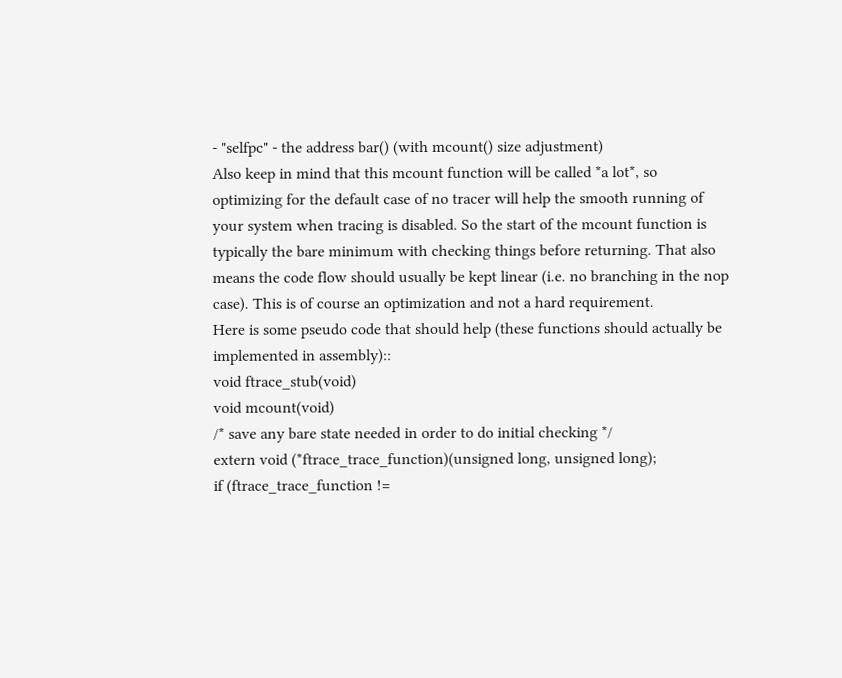- "selfpc" - the address bar() (with mcount() size adjustment)
Also keep in mind that this mcount function will be called *a lot*, so
optimizing for the default case of no tracer will help the smooth running of
your system when tracing is disabled. So the start of the mcount function is
typically the bare minimum with checking things before returning. That also
means the code flow should usually be kept linear (i.e. no branching in the nop
case). This is of course an optimization and not a hard requirement.
Here is some pseudo code that should help (these functions should actually be
implemented in assembly)::
void ftrace_stub(void)
void mcount(void)
/* save any bare state needed in order to do initial checking */
extern void (*ftrace_trace_function)(unsigned long, unsigned long);
if (ftrace_trace_function !=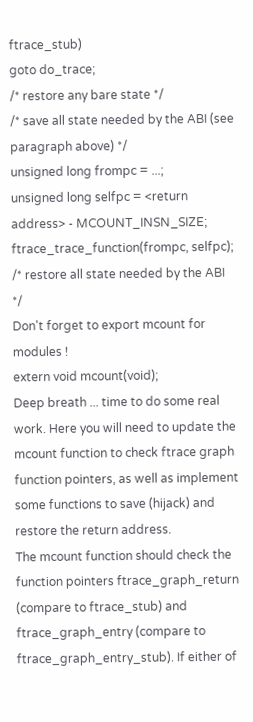ftrace_stub)
goto do_trace;
/* restore any bare state */
/* save all state needed by the ABI (see paragraph above) */
unsigned long frompc = ...;
unsigned long selfpc = <return address> - MCOUNT_INSN_SIZE;
ftrace_trace_function(frompc, selfpc);
/* restore all state needed by the ABI */
Don't forget to export mcount for modules !
extern void mcount(void);
Deep breath ... time to do some real work. Here you will need to update the
mcount function to check ftrace graph function pointers, as well as implement
some functions to save (hijack) and restore the return address.
The mcount function should check the function pointers ftrace_graph_return
(compare to ftrace_stub) and ftrace_graph_entry (compare to
ftrace_graph_entry_stub). If either of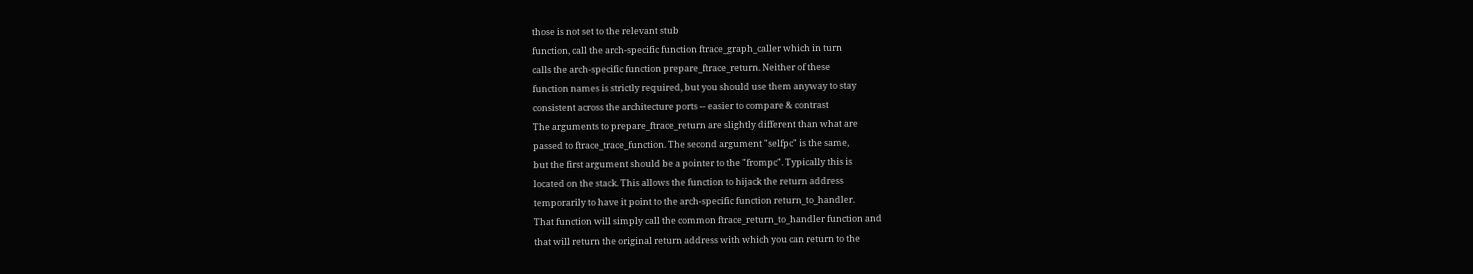those is not set to the relevant stub
function, call the arch-specific function ftrace_graph_caller which in turn
calls the arch-specific function prepare_ftrace_return. Neither of these
function names is strictly required, but you should use them anyway to stay
consistent across the architecture ports -- easier to compare & contrast
The arguments to prepare_ftrace_return are slightly different than what are
passed to ftrace_trace_function. The second argument "selfpc" is the same,
but the first argument should be a pointer to the "frompc". Typically this is
located on the stack. This allows the function to hijack the return address
temporarily to have it point to the arch-specific function return_to_handler.
That function will simply call the common ftrace_return_to_handler function and
that will return the original return address with which you can return to the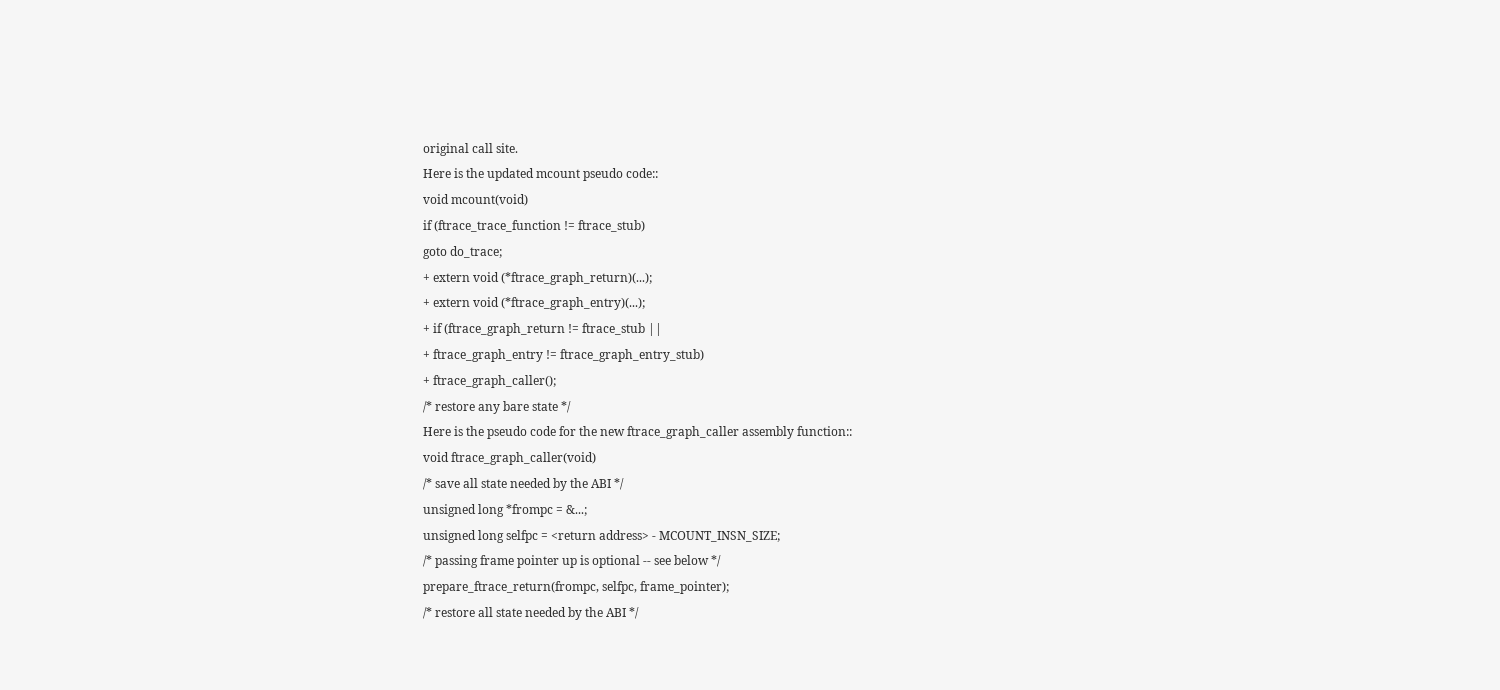original call site.
Here is the updated mcount pseudo code::
void mcount(void)
if (ftrace_trace_function != ftrace_stub)
goto do_trace;
+ extern void (*ftrace_graph_return)(...);
+ extern void (*ftrace_graph_entry)(...);
+ if (ftrace_graph_return != ftrace_stub ||
+ ftrace_graph_entry != ftrace_graph_entry_stub)
+ ftrace_graph_caller();
/* restore any bare state */
Here is the pseudo code for the new ftrace_graph_caller assembly function::
void ftrace_graph_caller(void)
/* save all state needed by the ABI */
unsigned long *frompc = &...;
unsigned long selfpc = <return address> - MCOUNT_INSN_SIZE;
/* passing frame pointer up is optional -- see below */
prepare_ftrace_return(frompc, selfpc, frame_pointer);
/* restore all state needed by the ABI */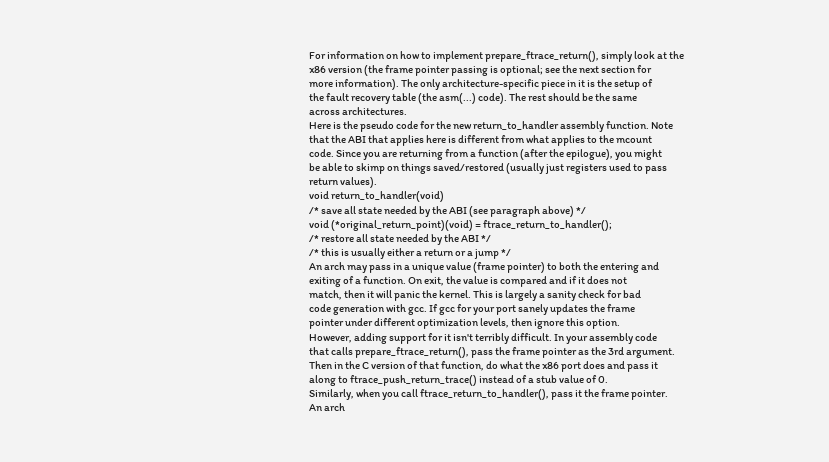For information on how to implement prepare_ftrace_return(), simply look at the
x86 version (the frame pointer passing is optional; see the next section for
more information). The only architecture-specific piece in it is the setup of
the fault recovery table (the asm(...) code). The rest should be the same
across architectures.
Here is the pseudo code for the new return_to_handler assembly function. Note
that the ABI that applies here is different from what applies to the mcount
code. Since you are returning from a function (after the epilogue), you might
be able to skimp on things saved/restored (usually just registers used to pass
return values).
void return_to_handler(void)
/* save all state needed by the ABI (see paragraph above) */
void (*original_return_point)(void) = ftrace_return_to_handler();
/* restore all state needed by the ABI */
/* this is usually either a return or a jump */
An arch may pass in a unique value (frame pointer) to both the entering and
exiting of a function. On exit, the value is compared and if it does not
match, then it will panic the kernel. This is largely a sanity check for bad
code generation with gcc. If gcc for your port sanely updates the frame
pointer under different optimization levels, then ignore this option.
However, adding support for it isn't terribly difficult. In your assembly code
that calls prepare_ftrace_return(), pass the frame pointer as the 3rd argument.
Then in the C version of that function, do what the x86 port does and pass it
along to ftrace_push_return_trace() instead of a stub value of 0.
Similarly, when you call ftrace_return_to_handler(), pass it the frame pointer.
An arch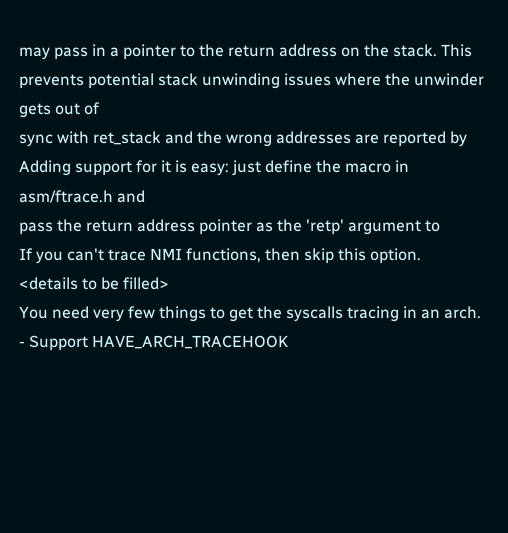may pass in a pointer to the return address on the stack. This
prevents potential stack unwinding issues where the unwinder gets out of
sync with ret_stack and the wrong addresses are reported by
Adding support for it is easy: just define the macro in asm/ftrace.h and
pass the return address pointer as the 'retp' argument to
If you can't trace NMI functions, then skip this option.
<details to be filled>
You need very few things to get the syscalls tracing in an arch.
- Support HAVE_ARCH_TRACEHOOK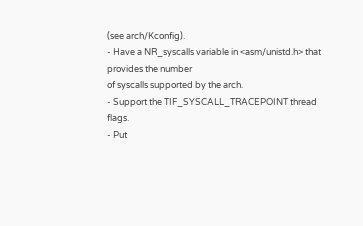(see arch/Kconfig).
- Have a NR_syscalls variable in <asm/unistd.h> that provides the number
of syscalls supported by the arch.
- Support the TIF_SYSCALL_TRACEPOINT thread flags.
- Put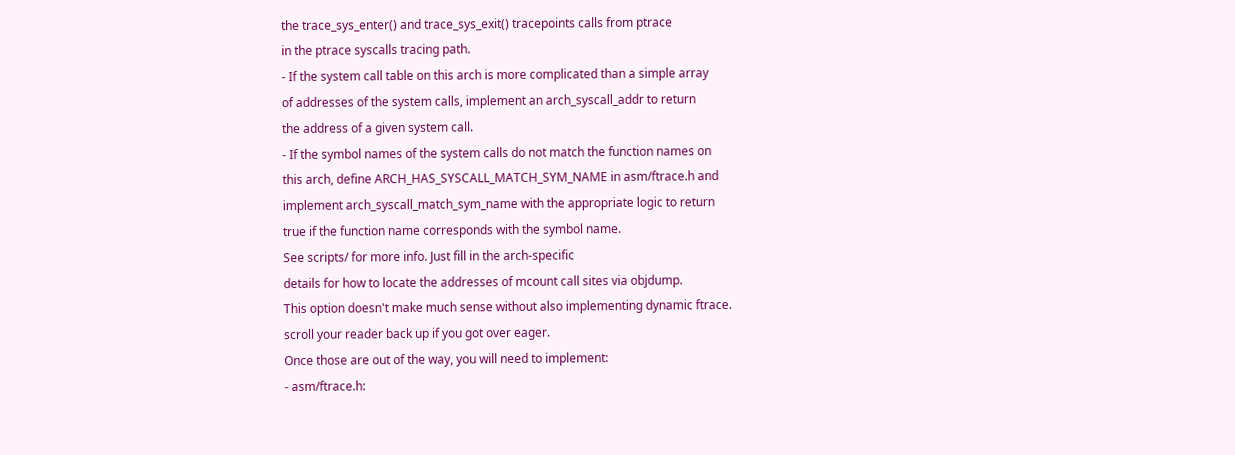the trace_sys_enter() and trace_sys_exit() tracepoints calls from ptrace
in the ptrace syscalls tracing path.
- If the system call table on this arch is more complicated than a simple array
of addresses of the system calls, implement an arch_syscall_addr to return
the address of a given system call.
- If the symbol names of the system calls do not match the function names on
this arch, define ARCH_HAS_SYSCALL_MATCH_SYM_NAME in asm/ftrace.h and
implement arch_syscall_match_sym_name with the appropriate logic to return
true if the function name corresponds with the symbol name.
See scripts/ for more info. Just fill in the arch-specific
details for how to locate the addresses of mcount call sites via objdump.
This option doesn't make much sense without also implementing dynamic ftrace.
scroll your reader back up if you got over eager.
Once those are out of the way, you will need to implement:
- asm/ftrace.h: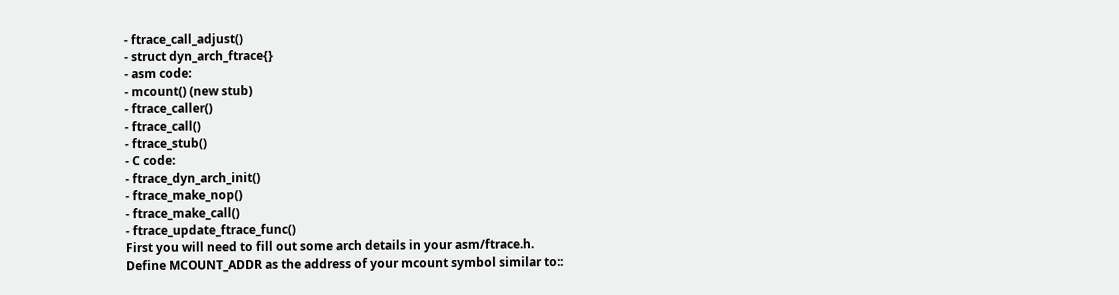- ftrace_call_adjust()
- struct dyn_arch_ftrace{}
- asm code:
- mcount() (new stub)
- ftrace_caller()
- ftrace_call()
- ftrace_stub()
- C code:
- ftrace_dyn_arch_init()
- ftrace_make_nop()
- ftrace_make_call()
- ftrace_update_ftrace_func()
First you will need to fill out some arch details in your asm/ftrace.h.
Define MCOUNT_ADDR as the address of your mcount symbol similar to::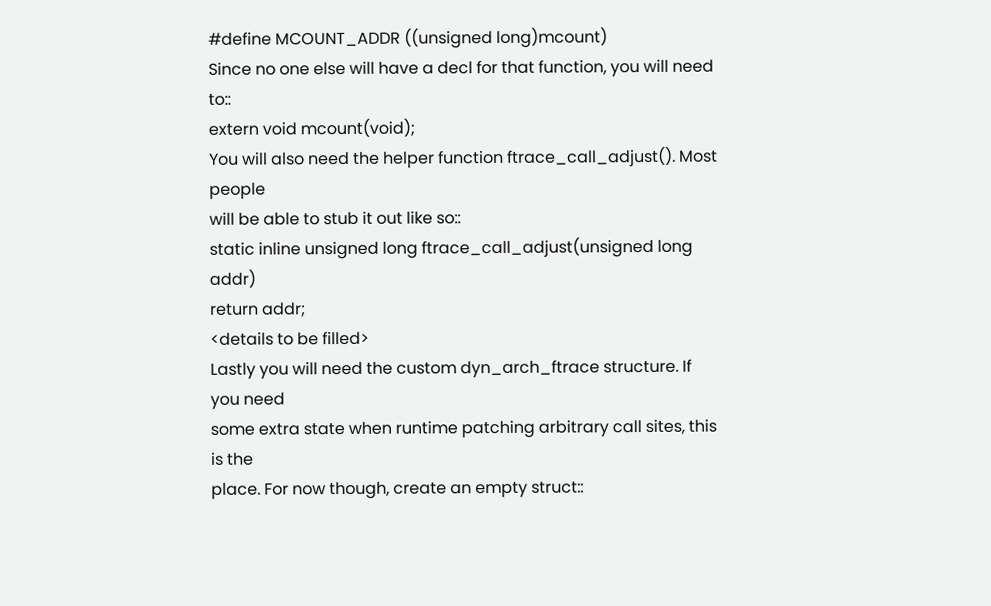#define MCOUNT_ADDR ((unsigned long)mcount)
Since no one else will have a decl for that function, you will need to::
extern void mcount(void);
You will also need the helper function ftrace_call_adjust(). Most people
will be able to stub it out like so::
static inline unsigned long ftrace_call_adjust(unsigned long addr)
return addr;
<details to be filled>
Lastly you will need the custom dyn_arch_ftrace structure. If you need
some extra state when runtime patching arbitrary call sites, this is the
place. For now though, create an empty struct::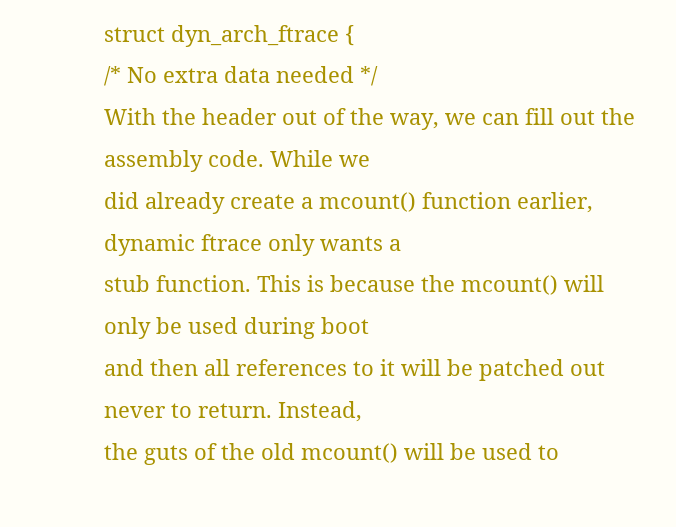struct dyn_arch_ftrace {
/* No extra data needed */
With the header out of the way, we can fill out the assembly code. While we
did already create a mcount() function earlier, dynamic ftrace only wants a
stub function. This is because the mcount() will only be used during boot
and then all references to it will be patched out never to return. Instead,
the guts of the old mcount() will be used to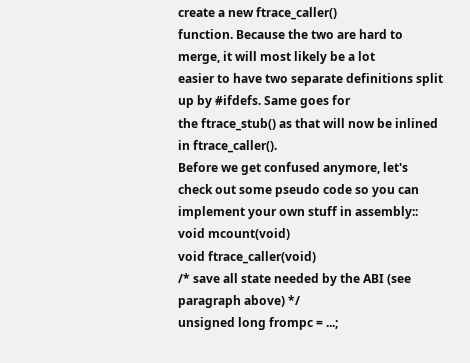create a new ftrace_caller()
function. Because the two are hard to merge, it will most likely be a lot
easier to have two separate definitions split up by #ifdefs. Same goes for
the ftrace_stub() as that will now be inlined in ftrace_caller().
Before we get confused anymore, let's check out some pseudo code so you can
implement your own stuff in assembly::
void mcount(void)
void ftrace_caller(void)
/* save all state needed by the ABI (see paragraph above) */
unsigned long frompc = ...;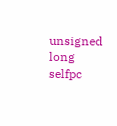unsigned long selfpc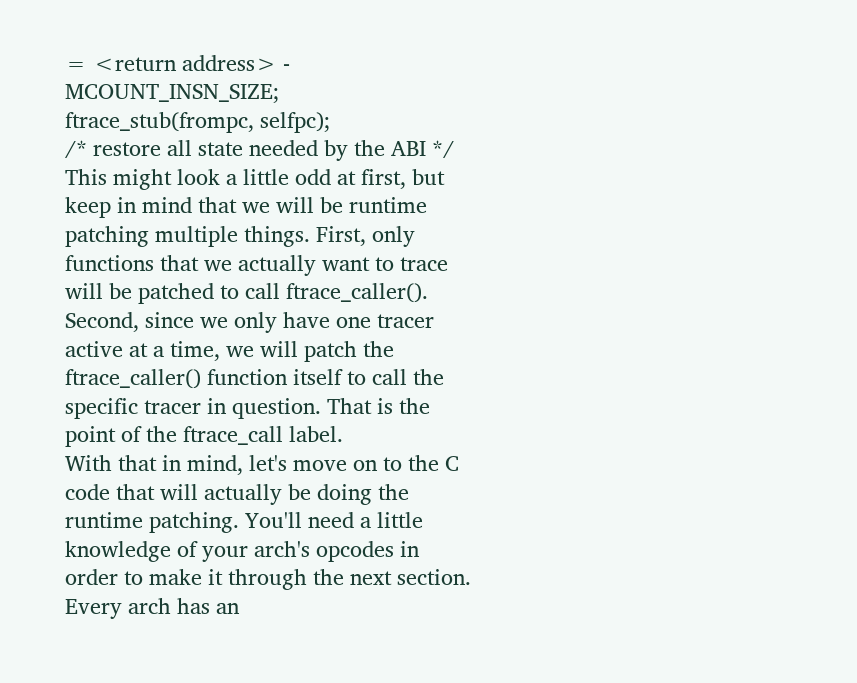= <return address> - MCOUNT_INSN_SIZE;
ftrace_stub(frompc, selfpc);
/* restore all state needed by the ABI */
This might look a little odd at first, but keep in mind that we will be runtime
patching multiple things. First, only functions that we actually want to trace
will be patched to call ftrace_caller(). Second, since we only have one tracer
active at a time, we will patch the ftrace_caller() function itself to call the
specific tracer in question. That is the point of the ftrace_call label.
With that in mind, let's move on to the C code that will actually be doing the
runtime patching. You'll need a little knowledge of your arch's opcodes in
order to make it through the next section.
Every arch has an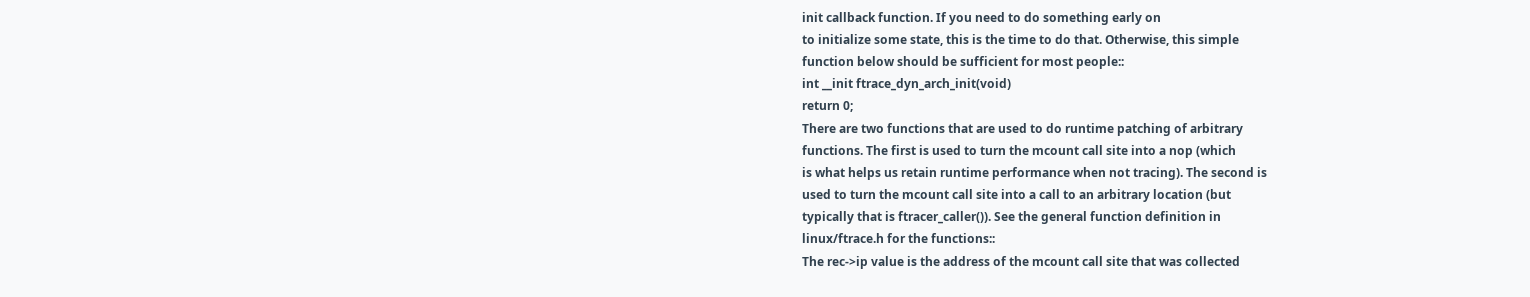init callback function. If you need to do something early on
to initialize some state, this is the time to do that. Otherwise, this simple
function below should be sufficient for most people::
int __init ftrace_dyn_arch_init(void)
return 0;
There are two functions that are used to do runtime patching of arbitrary
functions. The first is used to turn the mcount call site into a nop (which
is what helps us retain runtime performance when not tracing). The second is
used to turn the mcount call site into a call to an arbitrary location (but
typically that is ftracer_caller()). See the general function definition in
linux/ftrace.h for the functions::
The rec->ip value is the address of the mcount call site that was collected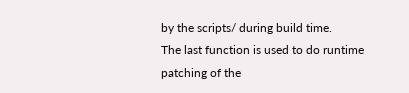by the scripts/ during build time.
The last function is used to do runtime patching of the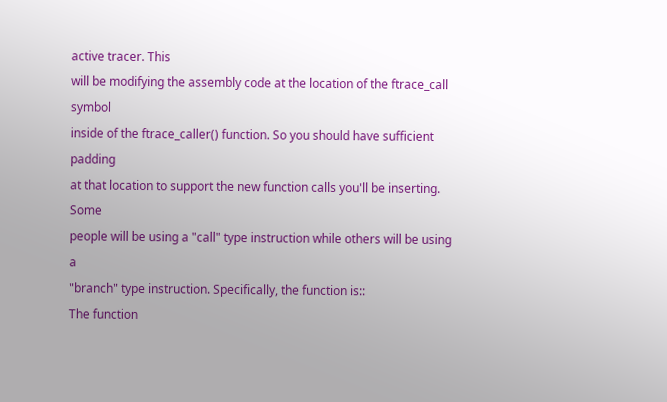active tracer. This
will be modifying the assembly code at the location of the ftrace_call symbol
inside of the ftrace_caller() function. So you should have sufficient padding
at that location to support the new function calls you'll be inserting. Some
people will be using a "call" type instruction while others will be using a
"branch" type instruction. Specifically, the function is::
The function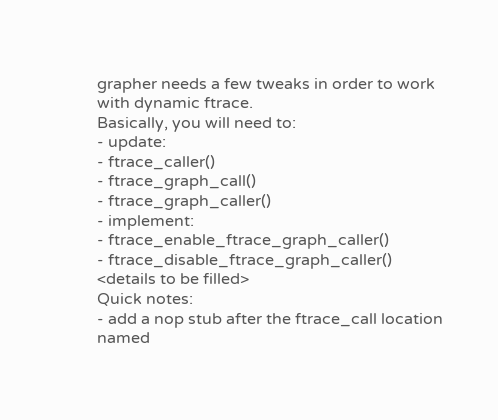grapher needs a few tweaks in order to work with dynamic ftrace.
Basically, you will need to:
- update:
- ftrace_caller()
- ftrace_graph_call()
- ftrace_graph_caller()
- implement:
- ftrace_enable_ftrace_graph_caller()
- ftrace_disable_ftrace_graph_caller()
<details to be filled>
Quick notes:
- add a nop stub after the ftrace_call location named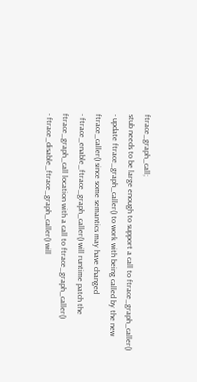ftrace_graph_call;
stub needs to be large enough to support a call to ftrace_graph_caller()
- update ftrace_graph_caller() to work with being called by the new
ftrace_caller() since some semantics may have changed
- ftrace_enable_ftrace_graph_caller() will runtime patch the
ftrace_graph_call location with a call to ftrace_graph_caller()
- ftrace_disable_ftrace_graph_caller() will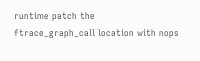runtime patch the
ftrace_graph_call location with nops